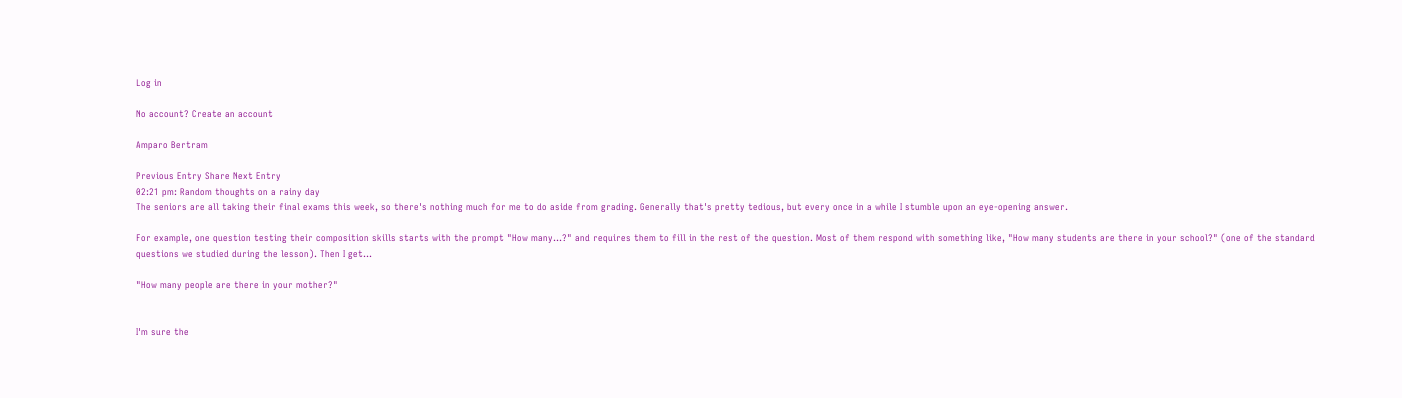Log in

No account? Create an account

Amparo Bertram

Previous Entry Share Next Entry
02:21 pm: Random thoughts on a rainy day
The seniors are all taking their final exams this week, so there's nothing much for me to do aside from grading. Generally that's pretty tedious, but every once in a while I stumble upon an eye-opening answer.

For example, one question testing their composition skills starts with the prompt "How many...?" and requires them to fill in the rest of the question. Most of them respond with something like, "How many students are there in your school?" (one of the standard questions we studied during the lesson). Then I get...

"How many people are there in your mother?"


I'm sure the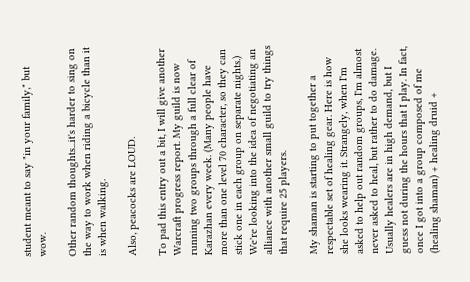student meant to say "in your family," but wow.

Other random thoughts...it's harder to sing on the way to work when riding a bicycle than it is when walking.

Also, peacocks are LOUD.

To pad this entry out a bit, I will give another Warcraft progress report. My guild is now running two groups through a full clear of Karazhan every week. (Many people have more than one level 70 character, so they can stick one in each group on separate nights.) We're looking into the idea of negotiating an alliance with another small guild to try things that require 25 players.

My shaman is starting to put together a respectable set of healing gear. Here is how she looks wearing it. Strangely, when I'm asked to help out random groups, I'm almost never asked to heal, but rather to do damage. Usually healers are in high demand, but I guess not during the hours that I play. In fact, once I got into a group composed of me (healing shaman) + healing druid +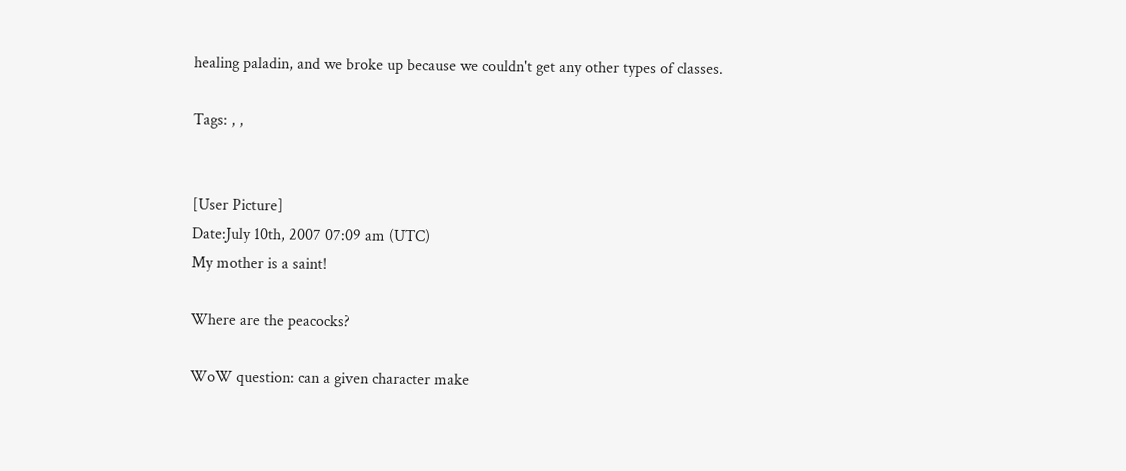healing paladin, and we broke up because we couldn't get any other types of classes.

Tags: , ,


[User Picture]
Date:July 10th, 2007 07:09 am (UTC)
My mother is a saint!

Where are the peacocks?

WoW question: can a given character make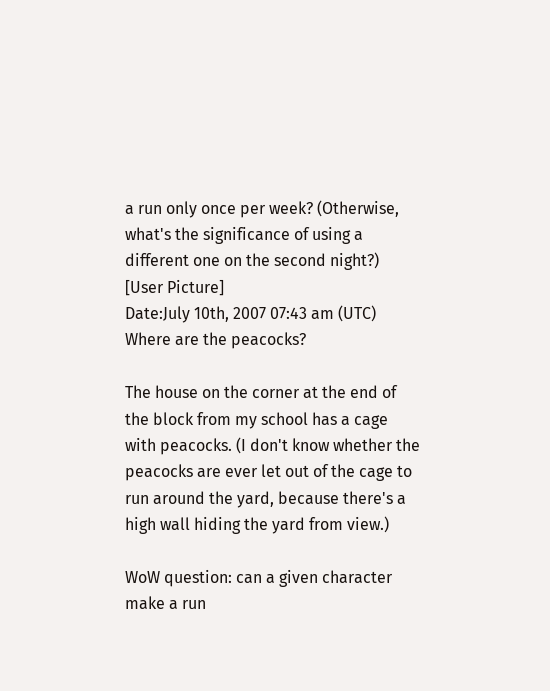a run only once per week? (Otherwise, what's the significance of using a different one on the second night?)
[User Picture]
Date:July 10th, 2007 07:43 am (UTC)
Where are the peacocks?

The house on the corner at the end of the block from my school has a cage with peacocks. (I don't know whether the peacocks are ever let out of the cage to run around the yard, because there's a high wall hiding the yard from view.)

WoW question: can a given character make a run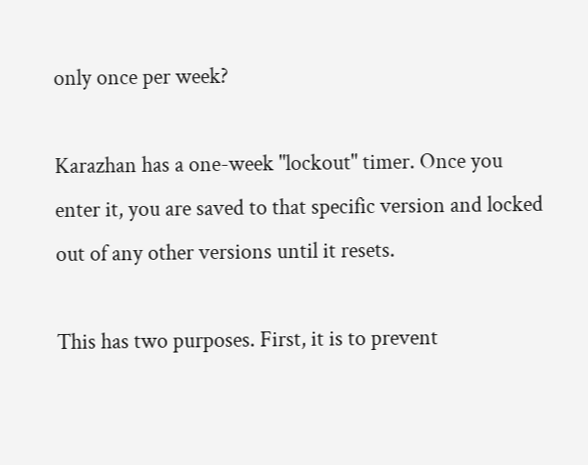only once per week?

Karazhan has a one-week "lockout" timer. Once you enter it, you are saved to that specific version and locked out of any other versions until it resets.

This has two purposes. First, it is to prevent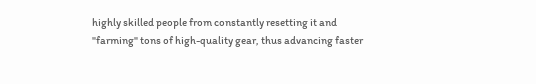highly skilled people from constantly resetting it and "farming" tons of high-quality gear, thus advancing faster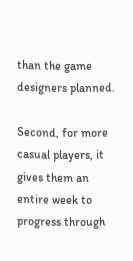than the game designers planned.

Second, for more casual players, it gives them an entire week to progress through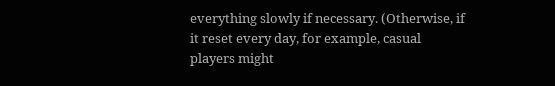everything slowly if necessary. (Otherwise, if it reset every day, for example, casual players might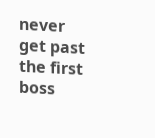never get past the first boss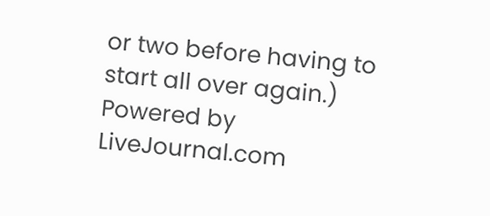or two before having to start all over again.)
Powered by LiveJournal.com